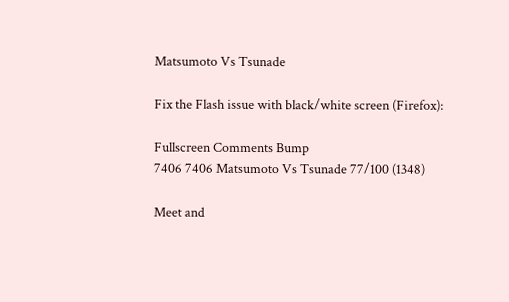Matsumoto Vs Tsunade

Fix the Flash issue with black/white screen (Firefox):

Fullscreen Comments Bump
7406 7406 Matsumoto Vs Tsunade 77/100 (1348)

Meet and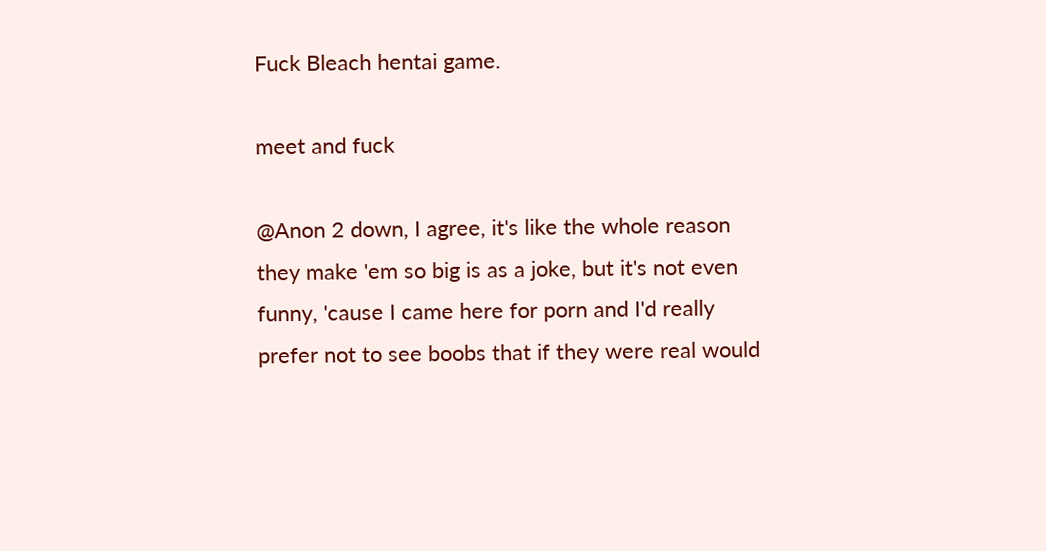Fuck Bleach hentai game.

meet and fuck

@Anon 2 down, I agree, it's like the whole reason they make 'em so big is as a joke, but it's not even funny, 'cause I came here for porn and I'd really prefer not to see boobs that if they were real would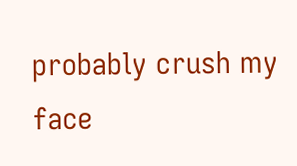probably crush my face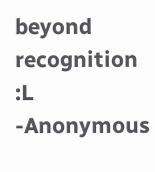beyond recognition :L -Anonymous